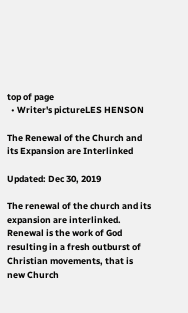top of page
  • Writer's pictureLES HENSON

The Renewal of the Church and its Expansion are Interlinked

Updated: Dec 30, 2019

The renewal of the church and its expansion are interlinked. Renewal is the work of God resulting in a fresh outburst of Christian movements, that is new Church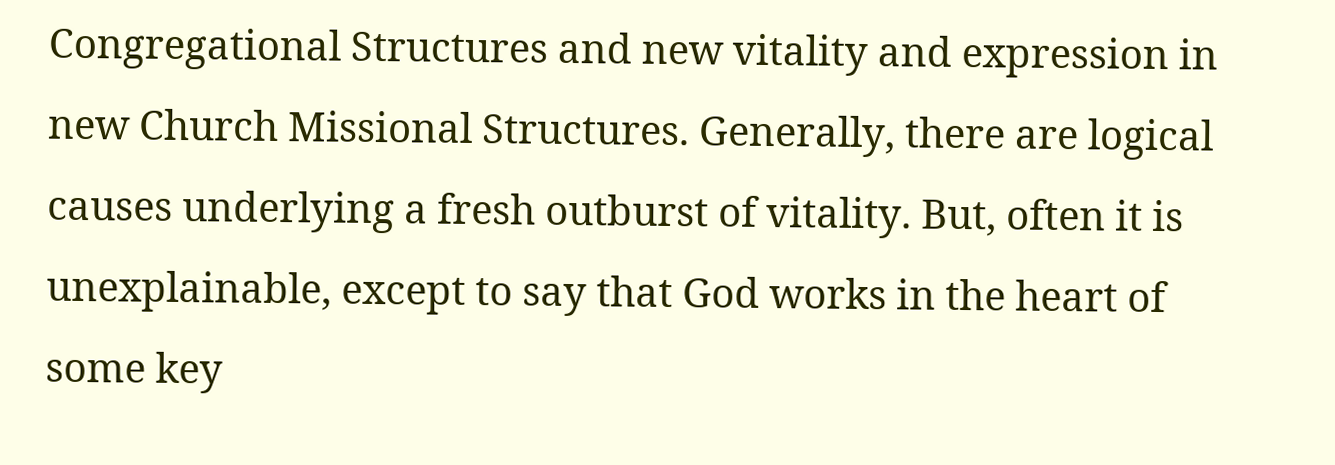Congregational Structures and new vitality and expression in new Church Missional Structures. Generally, there are logical causes underlying a fresh outburst of vitality. But, often it is unexplainable, except to say that God works in the heart of some key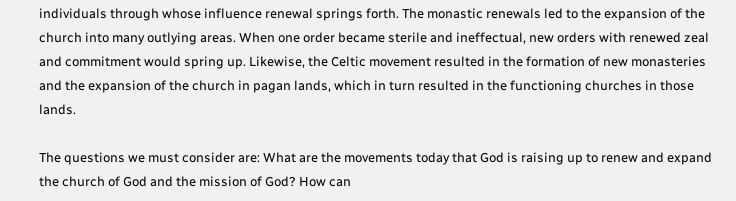individuals through whose influence renewal springs forth. The monastic renewals led to the expansion of the church into many outlying areas. When one order became sterile and ineffectual, new orders with renewed zeal and commitment would spring up. Likewise, the Celtic movement resulted in the formation of new monasteries and the expansion of the church in pagan lands, which in turn resulted in the functioning churches in those lands.

The questions we must consider are: What are the movements today that God is raising up to renew and expand the church of God and the mission of God? How can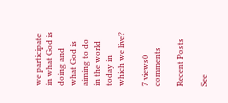we participate in what God is doing and what God is aiming to do in the world today in which we live?

7 views0 comments

Recent Posts

See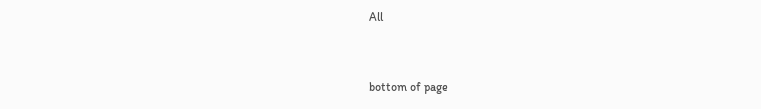All


bottom of page